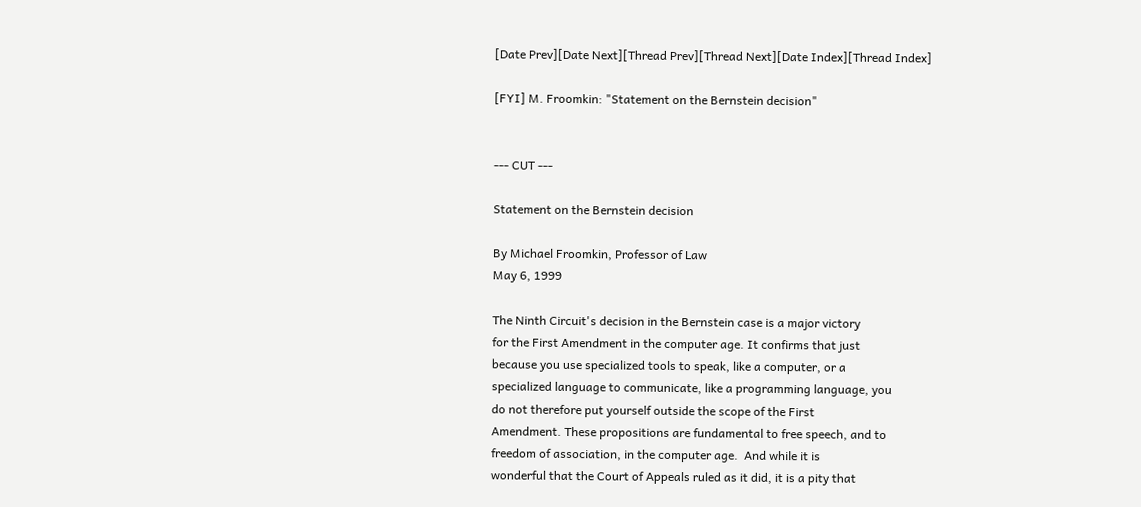[Date Prev][Date Next][Thread Prev][Thread Next][Date Index][Thread Index]

[FYI] M. Froomkin: "Statement on the Bernstein decision"


--- CUT ---

Statement on the Bernstein decision

By Michael Froomkin, Professor of Law
May 6, 1999

The Ninth Circuit's decision in the Bernstein case is a major victory
for the First Amendment in the computer age. It confirms that just
because you use specialized tools to speak, like a computer, or a
specialized language to communicate, like a programming language, you
do not therefore put yourself outside the scope of the First
Amendment. These propositions are fundamental to free speech, and to
freedom of association, in the computer age.  And while it is
wonderful that the Court of Appeals ruled as it did, it is a pity that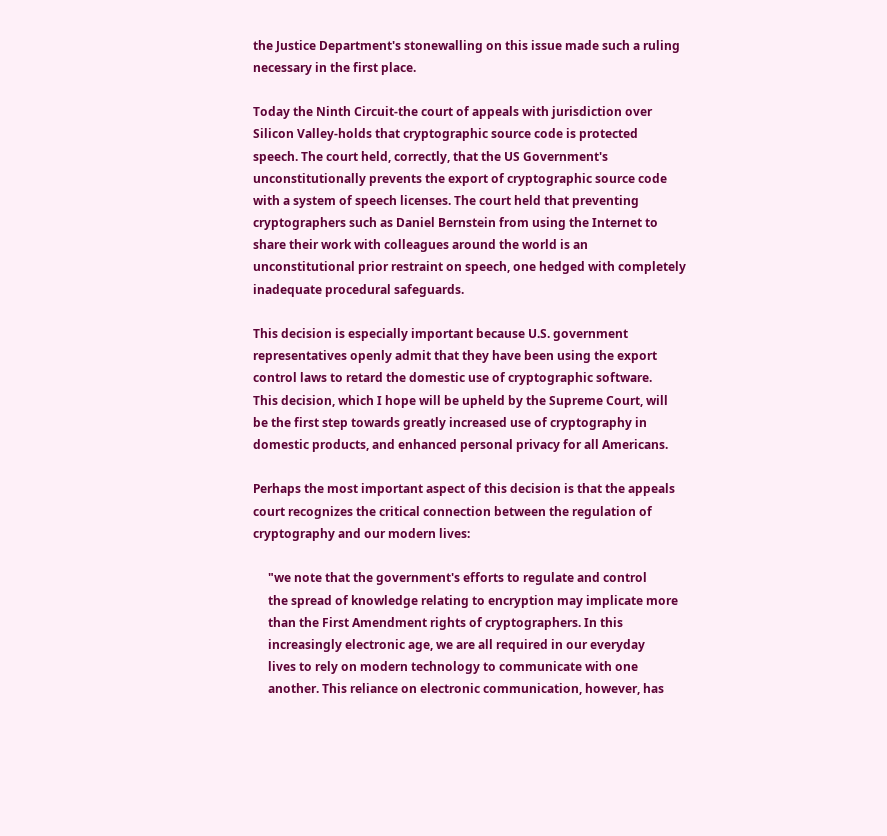the Justice Department's stonewalling on this issue made such a ruling
necessary in the first place.

Today the Ninth Circuit-the court of appeals with jurisdiction over
Silicon Valley-holds that cryptographic source code is protected
speech. The court held, correctly, that the US Government's
unconstitutionally prevents the export of cryptographic source code
with a system of speech licenses. The court held that preventing
cryptographers such as Daniel Bernstein from using the Internet to
share their work with colleagues around the world is an
unconstitutional prior restraint on speech, one hedged with completely
inadequate procedural safeguards.

This decision is especially important because U.S. government
representatives openly admit that they have been using the export
control laws to retard the domestic use of cryptographic software.
This decision, which I hope will be upheld by the Supreme Court, will
be the first step towards greatly increased use of cryptography in
domestic products, and enhanced personal privacy for all Americans.

Perhaps the most important aspect of this decision is that the appeals
court recognizes the critical connection between the regulation of
cryptography and our modern lives:

     "we note that the government's efforts to regulate and control
     the spread of knowledge relating to encryption may implicate more
     than the First Amendment rights of cryptographers. In this
     increasingly electronic age, we are all required in our everyday
     lives to rely on modern technology to communicate with one
     another. This reliance on electronic communication, however, has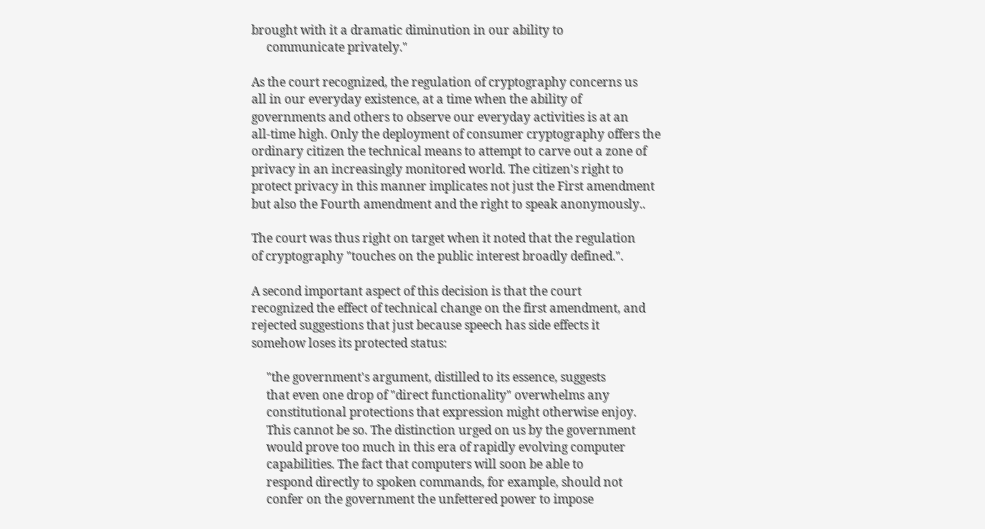brought with it a dramatic diminution in our ability to
     communicate privately."

As the court recognized, the regulation of cryptography concerns us
all in our everyday existence, at a time when the ability of
governments and others to observe our everyday activities is at an
all-time high. Only the deployment of consumer cryptography offers the
ordinary citizen the technical means to attempt to carve out a zone of
privacy in an increasingly monitored world. The citizen's right to
protect privacy in this manner implicates not just the First amendment
but also the Fourth amendment and the right to speak anonymously..

The court was thus right on target when it noted that the regulation
of cryptography "touches on the public interest broadly defined.".

A second important aspect of this decision is that the court
recognized the effect of technical change on the first amendment, and
rejected suggestions that just because speech has side effects it
somehow loses its protected status:

     "the government's argument, distilled to its essence, suggests
     that even one drop of "direct functionality" overwhelms any
     constitutional protections that expression might otherwise enjoy.
     This cannot be so. The distinction urged on us by the government
     would prove too much in this era of rapidly evolving computer
     capabilities. The fact that computers will soon be able to
     respond directly to spoken commands, for example, should not
     confer on the government the unfettered power to impose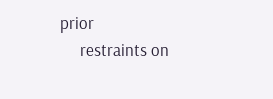prior
     restraints on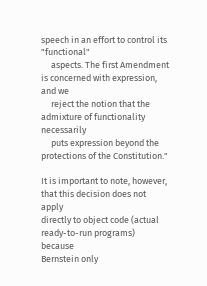speech in an effort to control its "functional"
     aspects. The first Amendment is concerned with expression, and we
     reject the notion that the admixture of functionality necessarily
     puts expression beyond the protections of the Constitution."

It is important to note, however, that this decision does not apply
directly to object code (actual ready-to-run programs) because
Bernstein only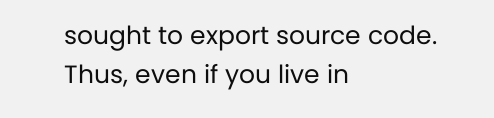sought to export source code. Thus, even if you live in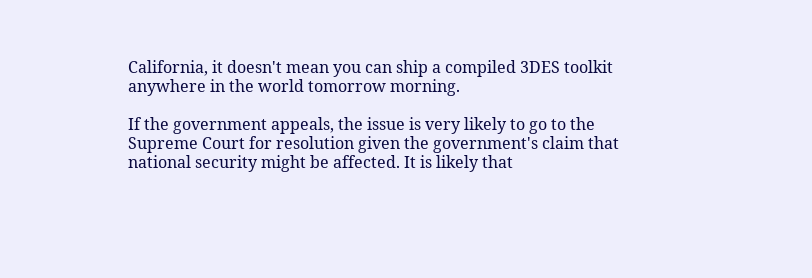California, it doesn't mean you can ship a compiled 3DES toolkit
anywhere in the world tomorrow morning.

If the government appeals, the issue is very likely to go to the
Supreme Court for resolution given the government's claim that
national security might be affected. It is likely that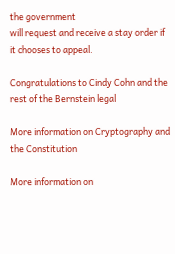the government
will request and receive a stay order if it chooses to appeal.

Congratulations to Cindy Cohn and the rest of the Bernstein legal

More information on Cryptography and the Constitution

More information on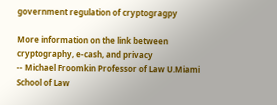government regulation of cryptogragpy

More information on the link between cryptography, e-cash, and privacy
-- Michael Froomkin Professor of Law U.Miami School of Law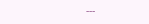---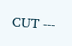CUT ---